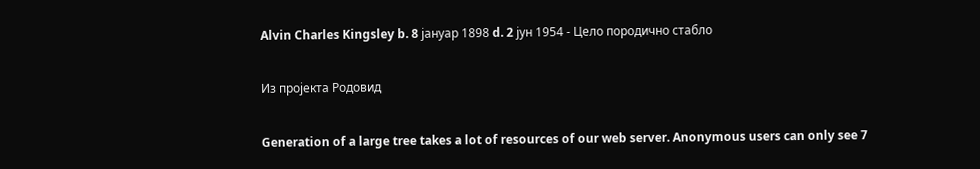Alvin Charles Kingsley b. 8 јануар 1898 d. 2 јун 1954 - Цело породично стабло

Из пројекта Родовид

Generation of a large tree takes a lot of resources of our web server. Anonymous users can only see 7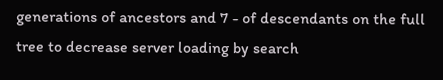generations of ancestors and 7 - of descendants on the full tree to decrease server loading by search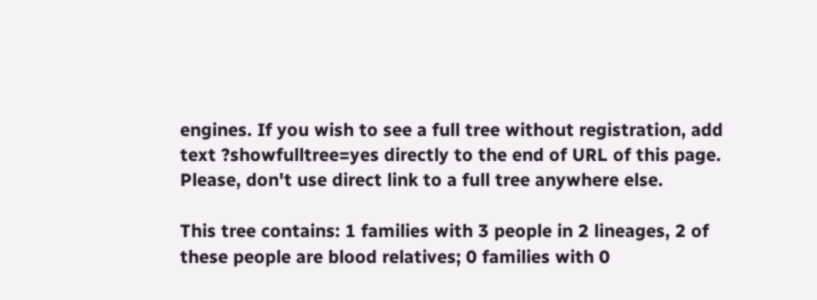engines. If you wish to see a full tree without registration, add text ?showfulltree=yes directly to the end of URL of this page. Please, don't use direct link to a full tree anywhere else.

This tree contains: 1 families with 3 people in 2 lineages, 2 of these people are blood relatives; 0 families with 0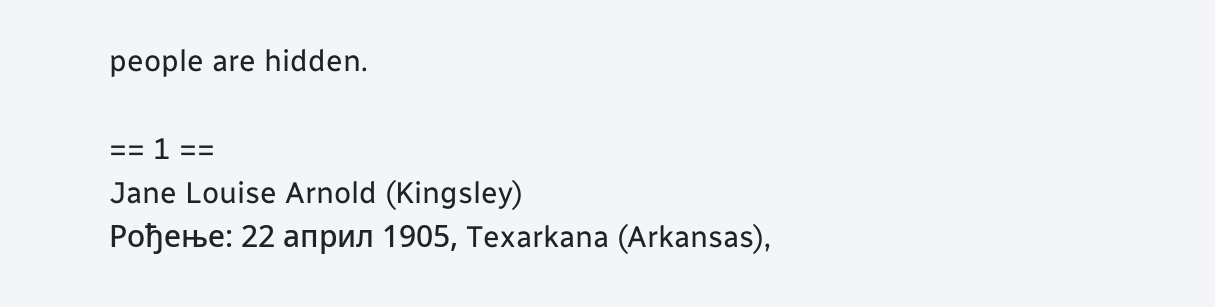people are hidden.

== 1 ==
Jane Louise Arnold (Kingsley)
Рођење: 22 април 1905, Texarkana (Arkansas),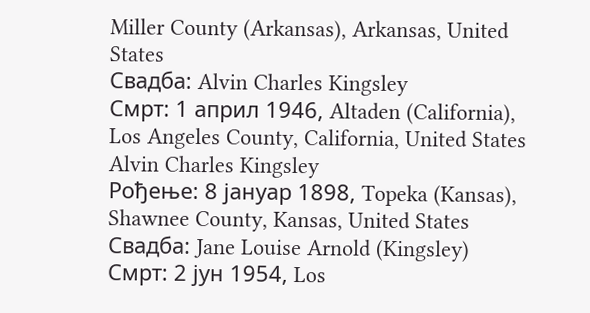Miller County (Arkansas), Arkansas, United States
Свадба: Alvin Charles Kingsley
Смрт: 1 април 1946, Altaden (California), Los Angeles County, California, United States
Alvin Charles Kingsley
Рођење: 8 јануар 1898, Topeka (Kansas), Shawnee County, Kansas, United States
Свадба: Jane Louise Arnold (Kingsley)
Смрт: 2 јун 1954, Los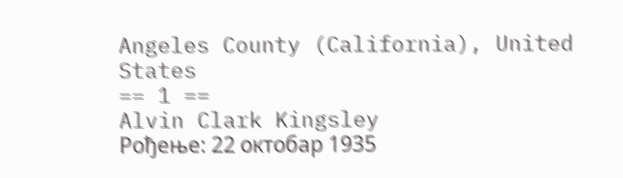Angeles County (California), United States
== 1 ==
Alvin Clark Kingsley
Рођење: 22 октобар 1935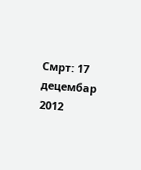Смрт: 17 децембар 2012